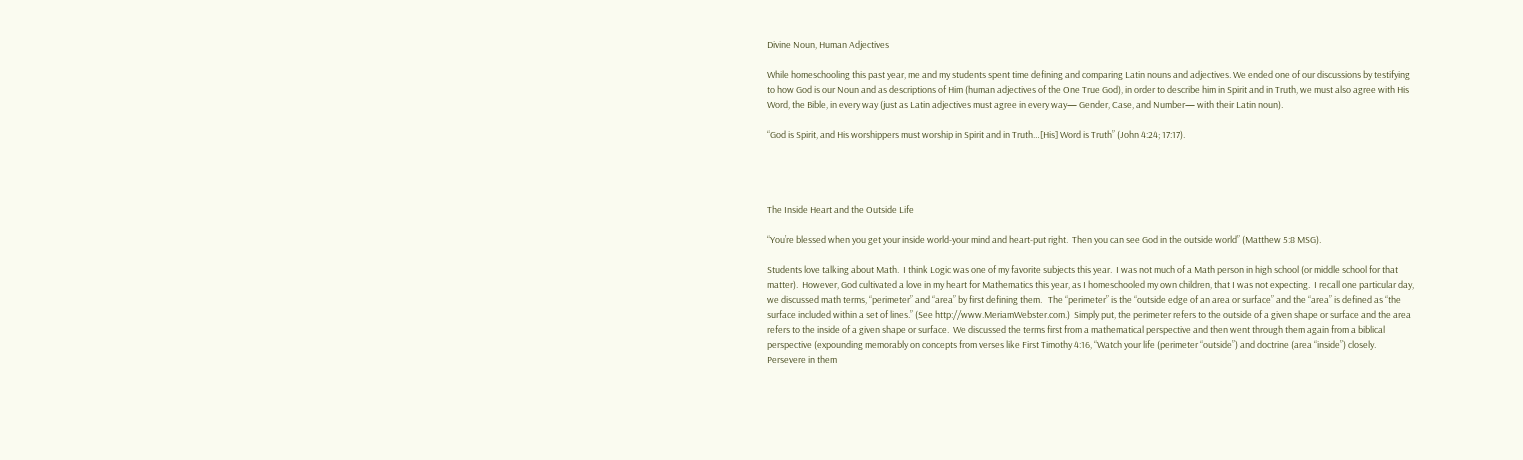Divine Noun, Human Adjectives

While homeschooling this past year, me and my students spent time defining and comparing Latin nouns and adjectives. We ended one of our discussions by testifying to how God is our Noun and as descriptions of Him (human adjectives of the One True God), in order to describe him in Spirit and in Truth, we must also agree with His Word, the Bible, in every way (just as Latin adjectives must agree in every way— Gender, Case, and Number— with their Latin noun).

“God is Spirit, and His worshippers must worship in Spirit and in Truth…[His] Word is Truth” (John 4:24; 17:17).




The Inside Heart and the Outside Life

“You’re blessed when you get your inside world-your mind and heart-put right.  Then you can see God in the outside world” (Matthew 5:8 MSG).

Students love talking about Math.  I think Logic was one of my favorite subjects this year.  I was not much of a Math person in high school (or middle school for that matter).  However, God cultivated a love in my heart for Mathematics this year, as I homeschooled my own children, that I was not expecting.  I recall one particular day, we discussed math terms, “perimeter” and “area” by first defining them.   The “perimeter” is the “outside edge of an area or surface” and the “area” is defined as “the surface included within a set of lines.” (See http://www.MeriamWebster.com.)  Simply put, the perimeter refers to the outside of a given shape or surface and the area refers to the inside of a given shape or surface.  We discussed the terms first from a mathematical perspective and then went through them again from a biblical perspective (expounding memorably on concepts from verses like First Timothy 4:16, “Watch your life (perimeter “outside”) and doctrine (area “inside”) closely.  Persevere in them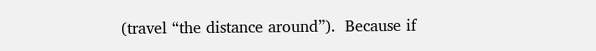(travel “the distance around”).  Because if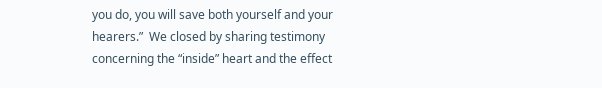you do, you will save both yourself and your hearers.”  We closed by sharing testimony concerning the “inside” heart and the effect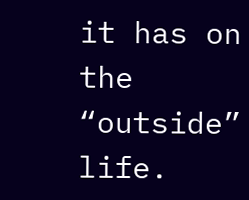it has on the “outside” life.